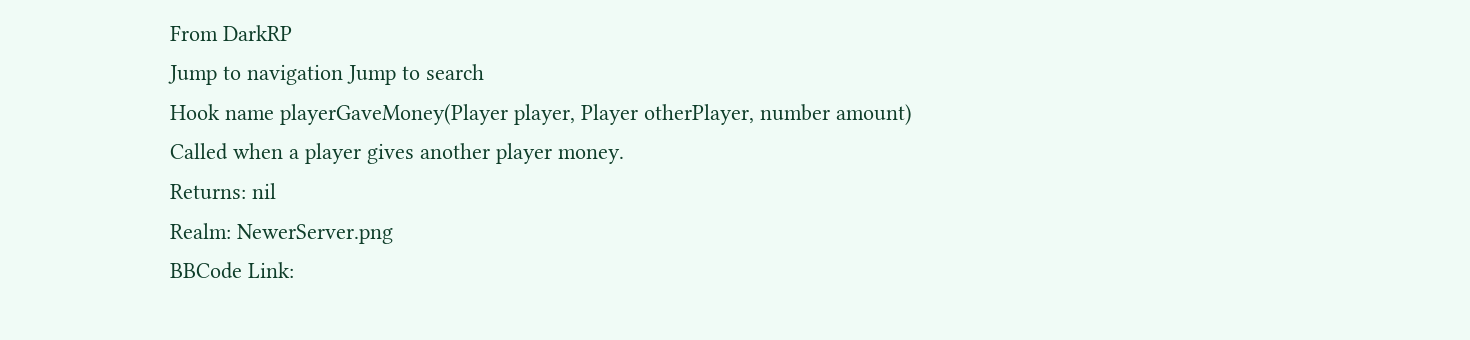From DarkRP
Jump to navigation Jump to search
Hook name playerGaveMoney(Player player, Player otherPlayer, number amount)
Called when a player gives another player money.
Returns: nil
Realm: NewerServer.png
BBCode Link: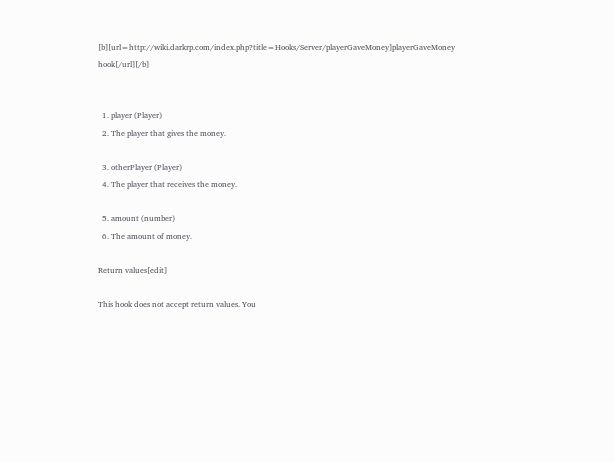[b][url=http://wiki.darkrp.com/index.php?title=Hooks/Server/playerGaveMoney]playerGaveMoney hook[/url][/b]


  1. player (Player)
  2. The player that gives the money.

  3. otherPlayer (Player)
  4. The player that receives the money.

  5. amount (number)
  6. The amount of money.

Return values[edit]

This hook does not accept return values. You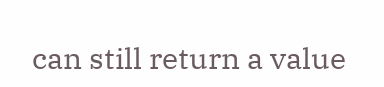can still return a value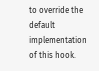to override the default implementation of this hook.